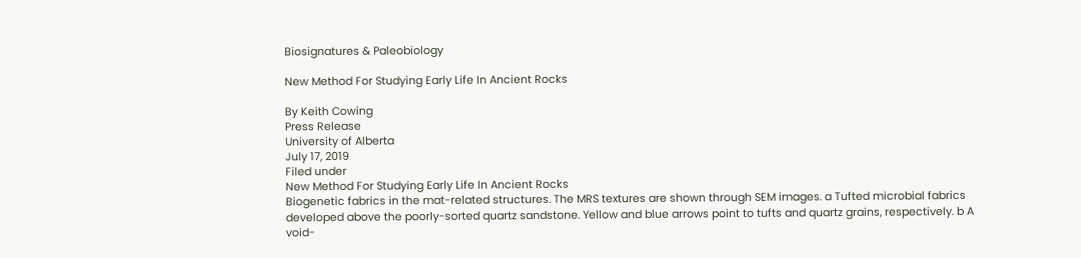Biosignatures & Paleobiology

New Method For Studying Early Life In Ancient Rocks

By Keith Cowing
Press Release
University of Alberta
July 17, 2019
Filed under
New Method For Studying Early Life In Ancient Rocks
Biogenetic fabrics in the mat-related structures. The MRS textures are shown through SEM images. a Tufted microbial fabrics developed above the poorly-sorted quartz sandstone. Yellow and blue arrows point to tufts and quartz grains, respectively. b A void-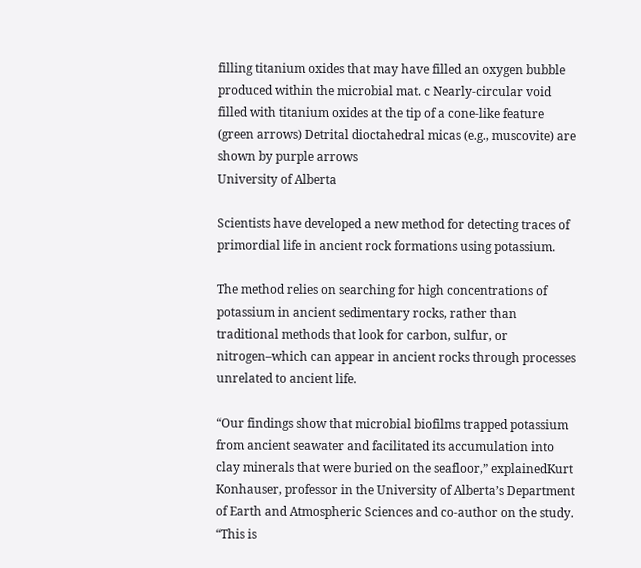filling titanium oxides that may have filled an oxygen bubble produced within the microbial mat. c Nearly-circular void filled with titanium oxides at the tip of a cone-like feature (green arrows) Detrital dioctahedral micas (e.g., muscovite) are shown by purple arrows
University of Alberta

Scientists have developed a new method for detecting traces of primordial life in ancient rock formations using potassium.

The method relies on searching for high concentrations of potassium in ancient sedimentary rocks, rather than traditional methods that look for carbon, sulfur, or nitrogen–which can appear in ancient rocks through processes unrelated to ancient life.

“Our findings show that microbial biofilms trapped potassium from ancient seawater and facilitated its accumulation into clay minerals that were buried on the seafloor,” explainedKurt Konhauser, professor in the University of Alberta’s Department of Earth and Atmospheric Sciences and co-author on the study. “This is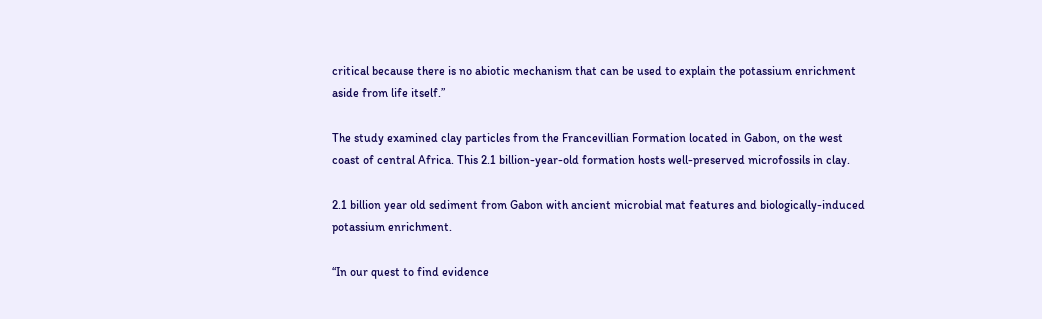critical because there is no abiotic mechanism that can be used to explain the potassium enrichment aside from life itself.”

The study examined clay particles from the Francevillian Formation located in Gabon, on the west coast of central Africa. This 2.1 billion-year-old formation hosts well-preserved microfossils in clay.

2.1 billion year old sediment from Gabon with ancient microbial mat features and biologically-induced potassium enrichment.

“In our quest to find evidence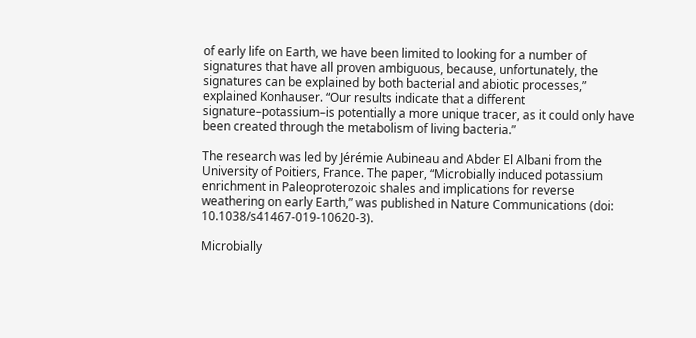of early life on Earth, we have been limited to looking for a number of signatures that have all proven ambiguous, because, unfortunately, the signatures can be explained by both bacterial and abiotic processes,” explained Konhauser. “Our results indicate that a different signature–potassium–is potentially a more unique tracer, as it could only have been created through the metabolism of living bacteria.”

The research was led by Jérémie Aubineau and Abder El Albani from the University of Poitiers, France. The paper, “Microbially induced potassium enrichment in Paleoproterozoic shales and implications for reverse weathering on early Earth,” was published in Nature Communications (doi: 10.1038/s41467-019-10620-3).

Microbially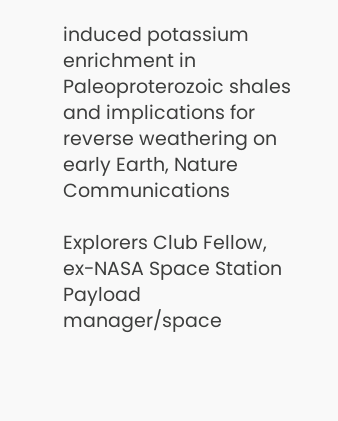induced potassium enrichment in Paleoproterozoic shales and implications for reverse weathering on early Earth, Nature Communications

Explorers Club Fellow, ex-NASA Space Station Payload manager/space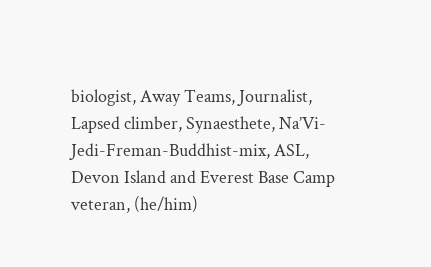biologist, Away Teams, Journalist, Lapsed climber, Synaesthete, Na’Vi-Jedi-Freman-Buddhist-mix, ASL, Devon Island and Everest Base Camp veteran, (he/him)